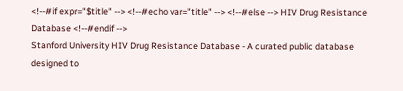<!--#if expr="$title" --> <!--#echo var="title" --> <!--#else --> HIV Drug Resistance Database <!--#endif -->
Stanford University HIV Drug Resistance Database - A curated public database designed to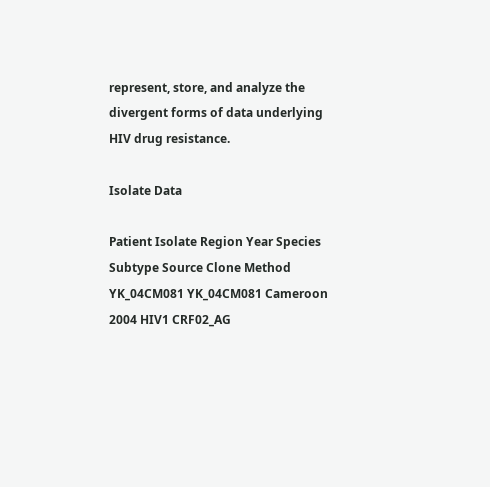represent, store, and analyze the divergent forms of data underlying HIV drug resistance.

Isolate Data

Patient Isolate Region Year Species Subtype Source Clone Method
YK_04CM081 YK_04CM081 Cameroon 2004 HIV1 CRF02_AG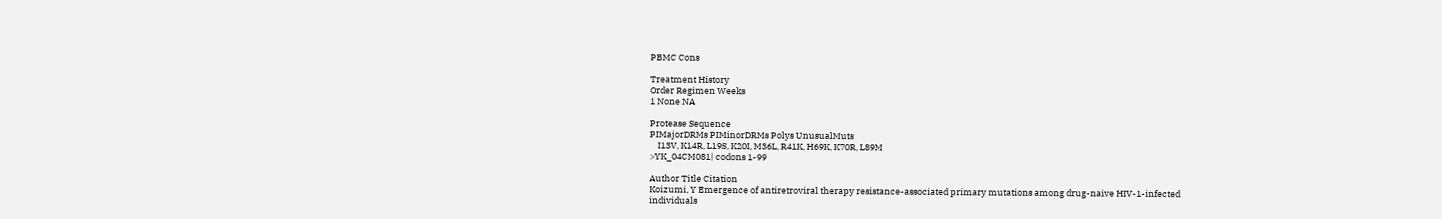PBMC Cons

Treatment History
Order Regimen Weeks
1 None NA

Protease Sequence
PIMajorDRMs PIMinorDRMs Polys UnusualMuts
    I13V, K14R, L19S, K20I, M36L, R41K, H69K, K70R, L89M
>YK_04CM081| codons 1-99

Author Title Citation
Koizumi, Y Emergence of antiretroviral therapy resistance-associated primary mutations among drug-naive HIV-1-infected individuals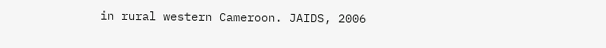in rural western Cameroon. JAIDS, 2006